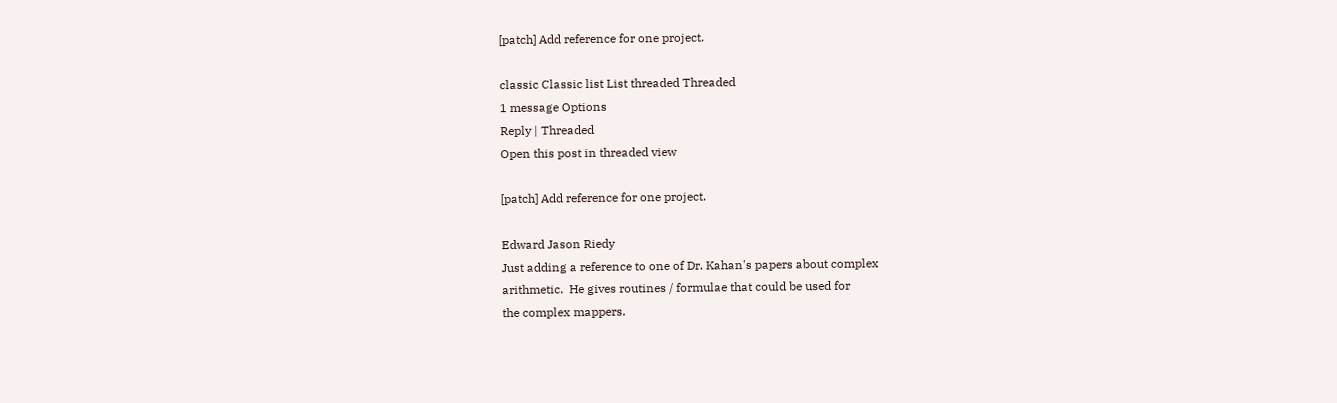[patch] Add reference for one project.

classic Classic list List threaded Threaded
1 message Options
Reply | Threaded
Open this post in threaded view

[patch] Add reference for one project.

Edward Jason Riedy
Just adding a reference to one of Dr. Kahan's papers about complex
arithmetic.  He gives routines / formulae that could be used for
the complex mappers.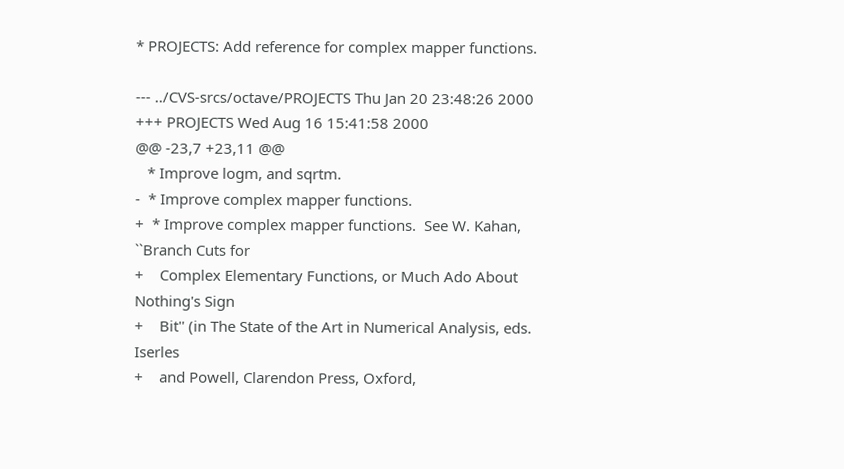* PROJECTS: Add reference for complex mapper functions.

--- ../CVS-srcs/octave/PROJECTS Thu Jan 20 23:48:26 2000
+++ PROJECTS Wed Aug 16 15:41:58 2000
@@ -23,7 +23,11 @@
   * Improve logm, and sqrtm.
-  * Improve complex mapper functions.
+  * Improve complex mapper functions.  See W. Kahan, ``Branch Cuts for
+    Complex Elementary Functions, or Much Ado About Nothing's Sign
+    Bit'' (in The State of the Art in Numerical Analysis, eds. Iserles
+    and Powell, Clarendon Press, Oxford,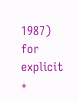1987) for explicit
+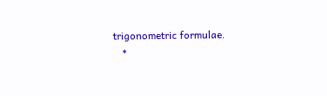trigonometric formulae.
   *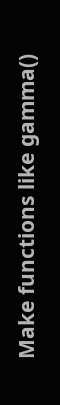Make functions like gamma()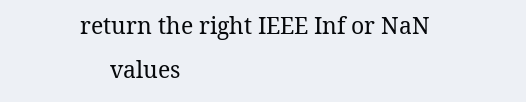return the right IEEE Inf or NaN
     values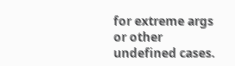for extreme args or other undefined cases.